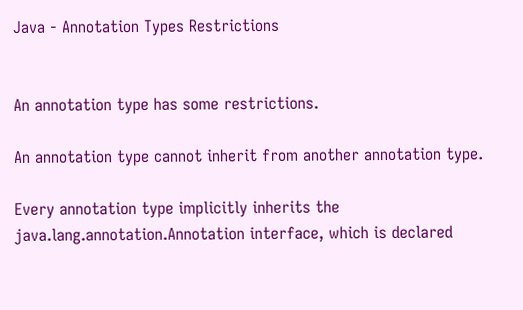Java - Annotation Types Restrictions


An annotation type has some restrictions.

An annotation type cannot inherit from another annotation type.

Every annotation type implicitly inherits the java.lang.annotation.Annotation interface, which is declared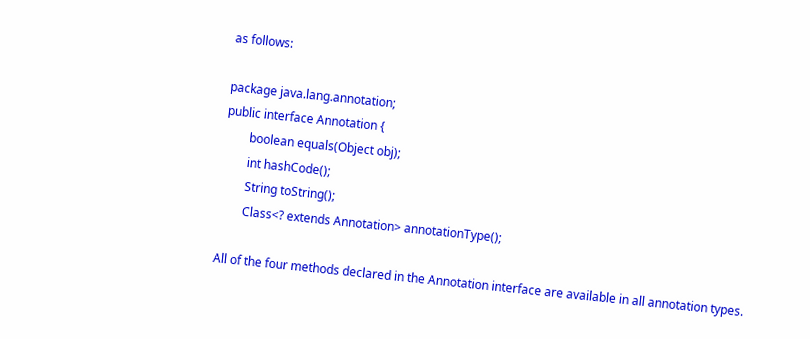as follows:

package java.lang.annotation;
public interface Annotation {
        boolean equals(Object obj);
        int hashCode();
        String toString();
        Class<? extends Annotation> annotationType();

All of the four methods declared in the Annotation interface are available in all annotation types.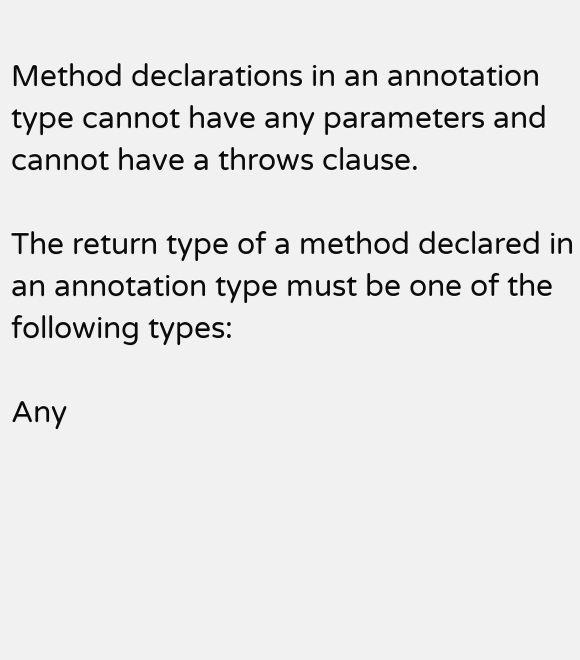Method declarations in an annotation type cannot have any parameters and cannot have a throws clause.

The return type of a method declared in an annotation type must be one of the following types:

Any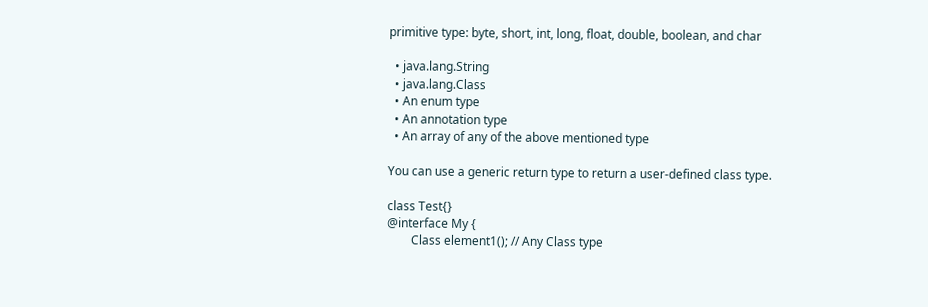primitive type: byte, short, int, long, float, double, boolean, and char

  • java.lang.String
  • java.lang.Class
  • An enum type
  • An annotation type
  • An array of any of the above mentioned type

You can use a generic return type to return a user-defined class type.

class Test{}
@interface My {
        Class element1(); // Any Class type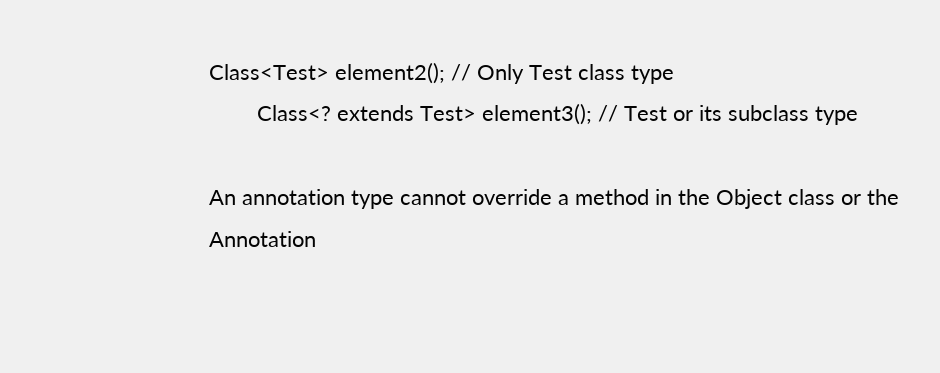Class<Test> element2(); // Only Test class type
        Class<? extends Test> element3(); // Test or its subclass type

An annotation type cannot override a method in the Object class or the Annotation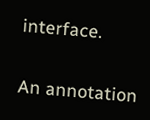interface.

An annotation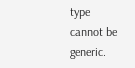type cannot be generic.